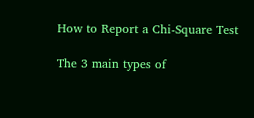How to Report a Chi-Square Test

The 3 main types of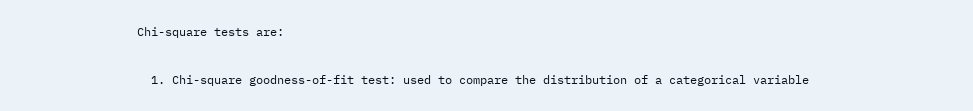Chi-square tests are:

  1. Chi-square goodness-of-fit test: used to compare the distribution of a categorical variable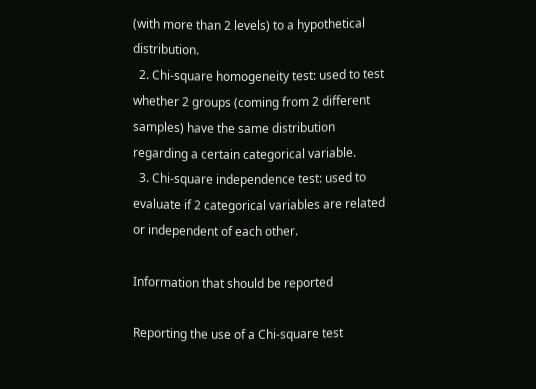(with more than 2 levels) to a hypothetical distribution.
  2. Chi-square homogeneity test: used to test whether 2 groups (coming from 2 different samples) have the same distribution regarding a certain categorical variable.
  3. Chi-square independence test: used to evaluate if 2 categorical variables are related or independent of each other.

Information that should be reported

Reporting the use of a Chi-square test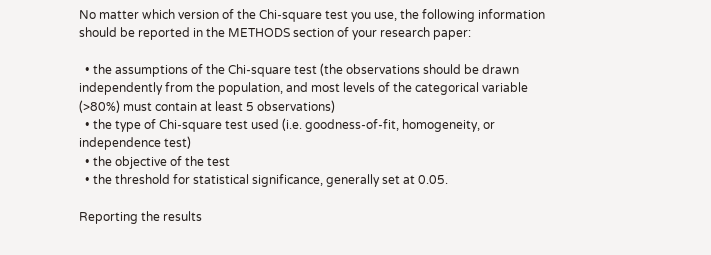No matter which version of the Chi-square test you use, the following information should be reported in the METHODS section of your research paper:

  • the assumptions of the Chi-square test (the observations should be drawn independently from the population, and most levels of the categorical variable (>80%) must contain at least 5 observations)
  • the type of Chi-square test used (i.e. goodness-of-fit, homogeneity, or independence test)
  • the objective of the test
  • the threshold for statistical significance, generally set at 0.05.

Reporting the results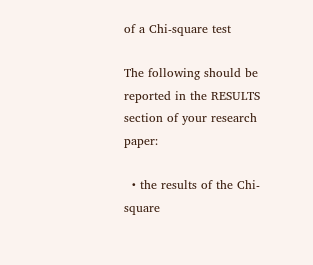of a Chi-square test

The following should be reported in the RESULTS section of your research paper:

  • the results of the Chi-square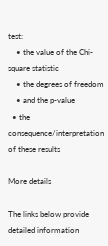test:
    • the value of the Chi-square statistic
    • the degrees of freedom
    • and the p-value
  • the consequence/interpretation of these results

More details

The links below provide detailed information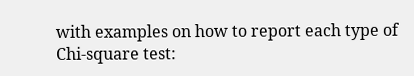with examples on how to report each type of Chi-square test: